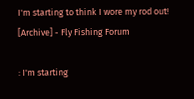I'm starting to think I wore my rod out! [Archive] - Fly Fishing Forum

: I'm starting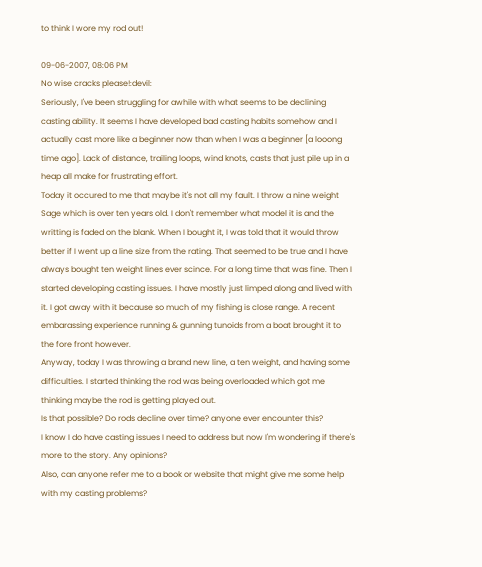to think I wore my rod out!

09-06-2007, 08:06 PM
No wise cracks please!:devil:
Seriously, I've been struggling for awhile with what seems to be declining casting ability. It seems I have developed bad casting habits somehow and I actually cast more like a beginner now than when I was a beginner [a looong time ago]. Lack of distance, trailing loops, wind knots, casts that just pile up in a heap all make for frustrating effort.
Today it occured to me that maybe it's not all my fault. I throw a nine weight Sage which is over ten years old. I don't remember what model it is and the writting is faded on the blank. When I bought it, I was told that it would throw better if I went up a line size from the rating. That seemed to be true and I have always bought ten weight lines ever scince. For a long time that was fine. Then I started developing casting issues. I have mostly just limped along and lived with it. I got away with it because so much of my fishing is close range. A recent embarassing experience running & gunning tunoids from a boat brought it to the fore front however.
Anyway, today I was throwing a brand new line, a ten weight, and having some difficulties. I started thinking the rod was being overloaded which got me thinking maybe the rod is getting played out.
Is that possible? Do rods decline over time? anyone ever encounter this?
I know I do have casting issues I need to address but now I'm wondering if there's more to the story. Any opinions?
Also, can anyone refer me to a book or website that might give me some help with my casting problems?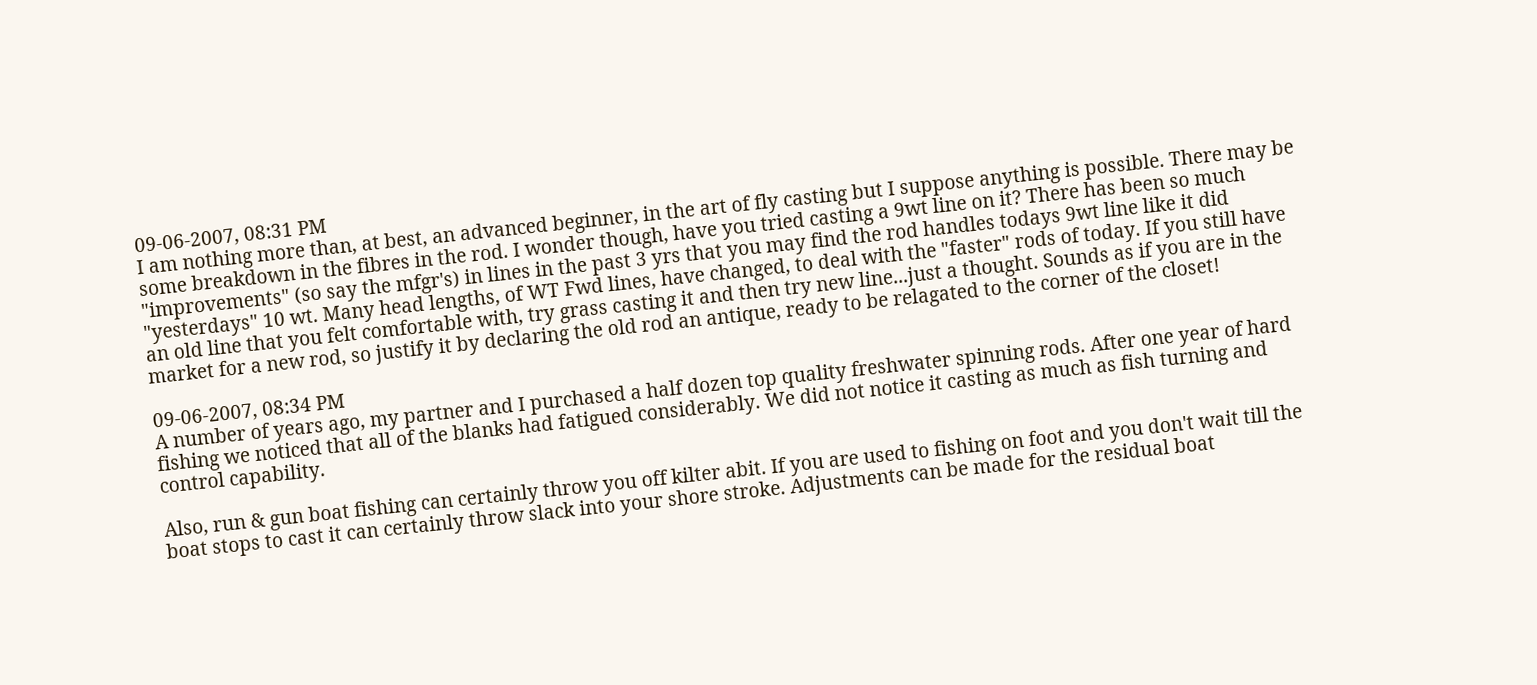09-06-2007, 08:31 PM
I am nothing more than, at best, an advanced beginner, in the art of fly casting but I suppose anything is possible. There may be some breakdown in the fibres in the rod. I wonder though, have you tried casting a 9wt line on it? There has been so much "improvements" (so say the mfgr's) in lines in the past 3 yrs that you may find the rod handles todays 9wt line like it did "yesterdays" 10 wt. Many head lengths, of WT Fwd lines, have changed, to deal with the "faster" rods of today. If you still have an old line that you felt comfortable with, try grass casting it and then try new line...just a thought. Sounds as if you are in the market for a new rod, so justify it by declaring the old rod an antique, ready to be relagated to the corner of the closet!

09-06-2007, 08:34 PM
A number of years ago, my partner and I purchased a half dozen top quality freshwater spinning rods. After one year of hard fishing we noticed that all of the blanks had fatigued considerably. We did not notice it casting as much as fish turning and control capability.

Also, run & gun boat fishing can certainly throw you off kilter abit. If you are used to fishing on foot and you don't wait till the boat stops to cast it can certainly throw slack into your shore stroke. Adjustments can be made for the residual boat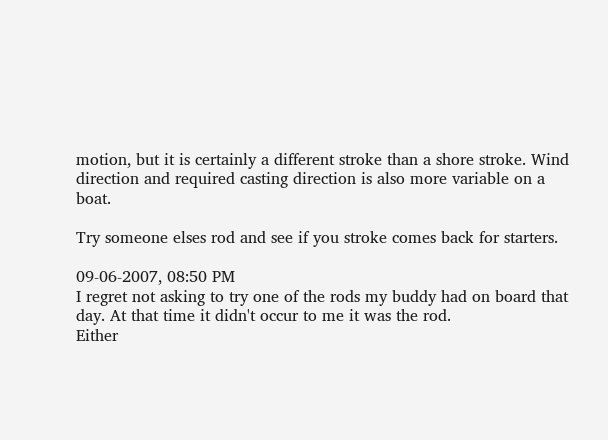motion, but it is certainly a different stroke than a shore stroke. Wind direction and required casting direction is also more variable on a boat.

Try someone elses rod and see if you stroke comes back for starters.

09-06-2007, 08:50 PM
I regret not asking to try one of the rods my buddy had on board that day. At that time it didn't occur to me it was the rod.
Either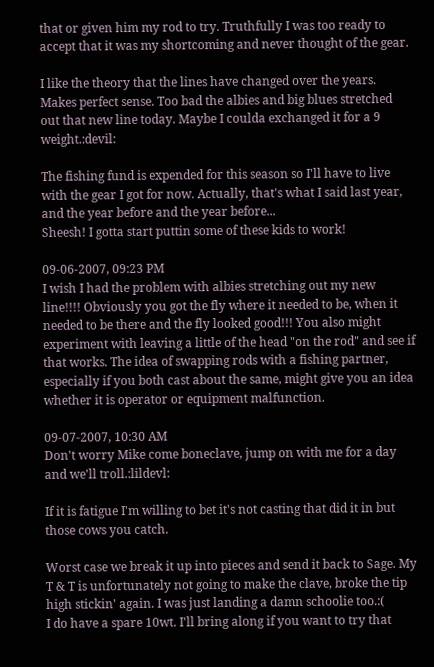that or given him my rod to try. Truthfully I was too ready to accept that it was my shortcoming and never thought of the gear.

I like the theory that the lines have changed over the years. Makes perfect sense. Too bad the albies and big blues stretched out that new line today. Maybe I coulda exchanged it for a 9 weight.:devil:

The fishing fund is expended for this season so I'll have to live with the gear I got for now. Actually, that's what I said last year, and the year before and the year before...
Sheesh! I gotta start puttin some of these kids to work!

09-06-2007, 09:23 PM
I wish I had the problem with albies stretching out my new line!!!! Obviously you got the fly where it needed to be, when it needed to be there and the fly looked good!!! You also might experiment with leaving a little of the head "on the rod" and see if that works. The idea of swapping rods with a fishing partner, especially if you both cast about the same, might give you an idea whether it is operator or equipment malfunction.

09-07-2007, 10:30 AM
Don't worry Mike come boneclave, jump on with me for a day and we'll troll.:lildevl:

If it is fatigue I'm willing to bet it's not casting that did it in but those cows you catch.

Worst case we break it up into pieces and send it back to Sage. My T & T is unfortunately not going to make the clave, broke the tip high stickin' again. I was just landing a damn schoolie too.:(
I do have a spare 10wt. I'll bring along if you want to try that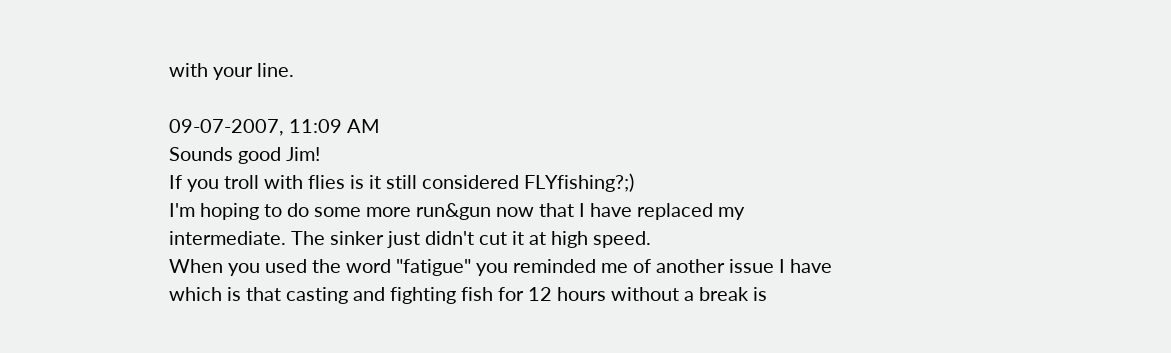with your line.

09-07-2007, 11:09 AM
Sounds good Jim!
If you troll with flies is it still considered FLYfishing?;)
I'm hoping to do some more run&gun now that I have replaced my intermediate. The sinker just didn't cut it at high speed.
When you used the word "fatigue" you reminded me of another issue I have which is that casting and fighting fish for 12 hours without a break is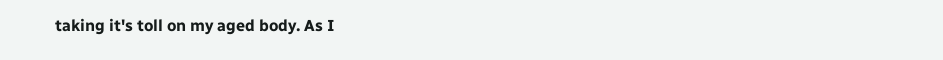taking it's toll on my aged body. As I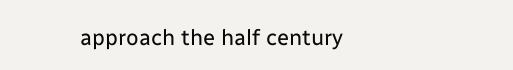approach the half century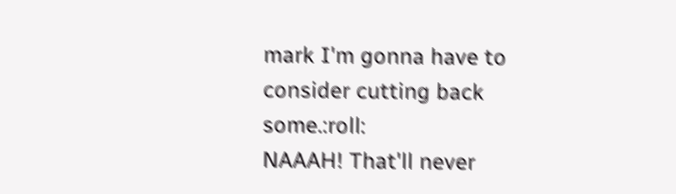mark I'm gonna have to consider cutting back some.:roll:
NAAAH! That'll never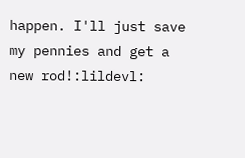happen. I'll just save my pennies and get a new rod!:lildevl: